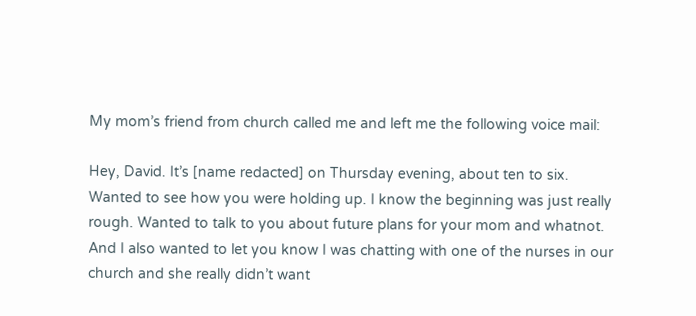My mom’s friend from church called me and left me the following voice mail:

Hey, David. It’s [name redacted] on Thursday evening, about ten to six. Wanted to see how you were holding up. I know the beginning was just really rough. Wanted to talk to you about future plans for your mom and whatnot. And I also wanted to let you know I was chatting with one of the nurses in our church and she really didn’t want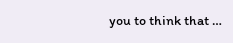you to think that …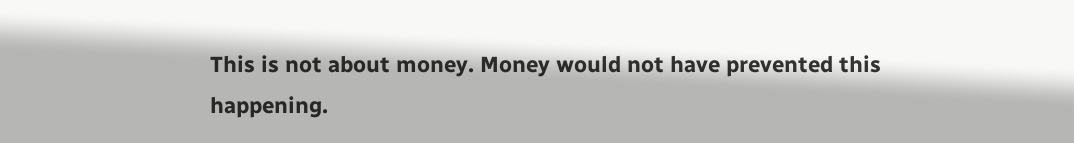This is not about money. Money would not have prevented this happening.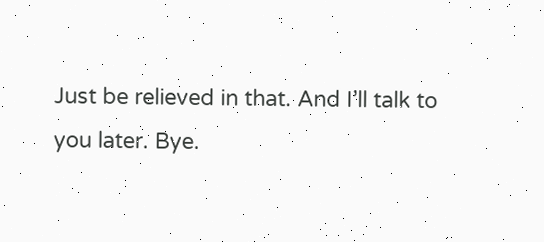Just be relieved in that. And I’ll talk to you later. Bye.